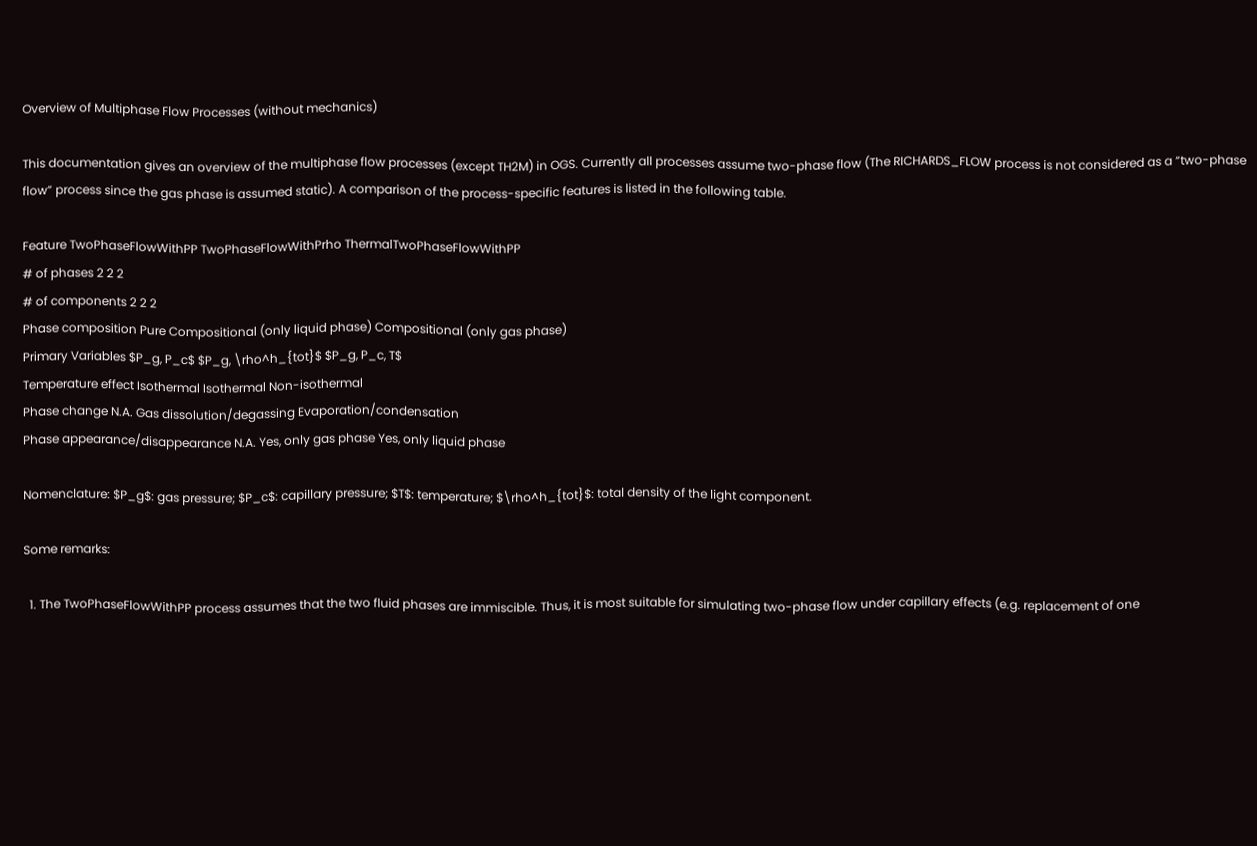Overview of Multiphase Flow Processes (without mechanics)

This documentation gives an overview of the multiphase flow processes (except TH2M) in OGS. Currently all processes assume two-phase flow (The RICHARDS_FLOW process is not considered as a “two-phase flow” process since the gas phase is assumed static). A comparison of the process-specific features is listed in the following table.

Feature TwoPhaseFlowWithPP TwoPhaseFlowWithPrho ThermalTwoPhaseFlowWithPP
# of phases 2 2 2
# of components 2 2 2
Phase composition Pure Compositional (only liquid phase) Compositional (only gas phase)
Primary Variables $P_g, P_c$ $P_g, \rho^h_{tot}$ $P_g, P_c, T$
Temperature effect Isothermal Isothermal Non-isothermal
Phase change N.A. Gas dissolution/degassing Evaporation/condensation
Phase appearance/disappearance N.A. Yes, only gas phase Yes, only liquid phase

Nomenclature: $P_g$: gas pressure; $P_c$: capillary pressure; $T$: temperature; $\rho^h_{tot}$: total density of the light component.

Some remarks:

  1. The TwoPhaseFlowWithPP process assumes that the two fluid phases are immiscible. Thus, it is most suitable for simulating two-phase flow under capillary effects (e.g. replacement of one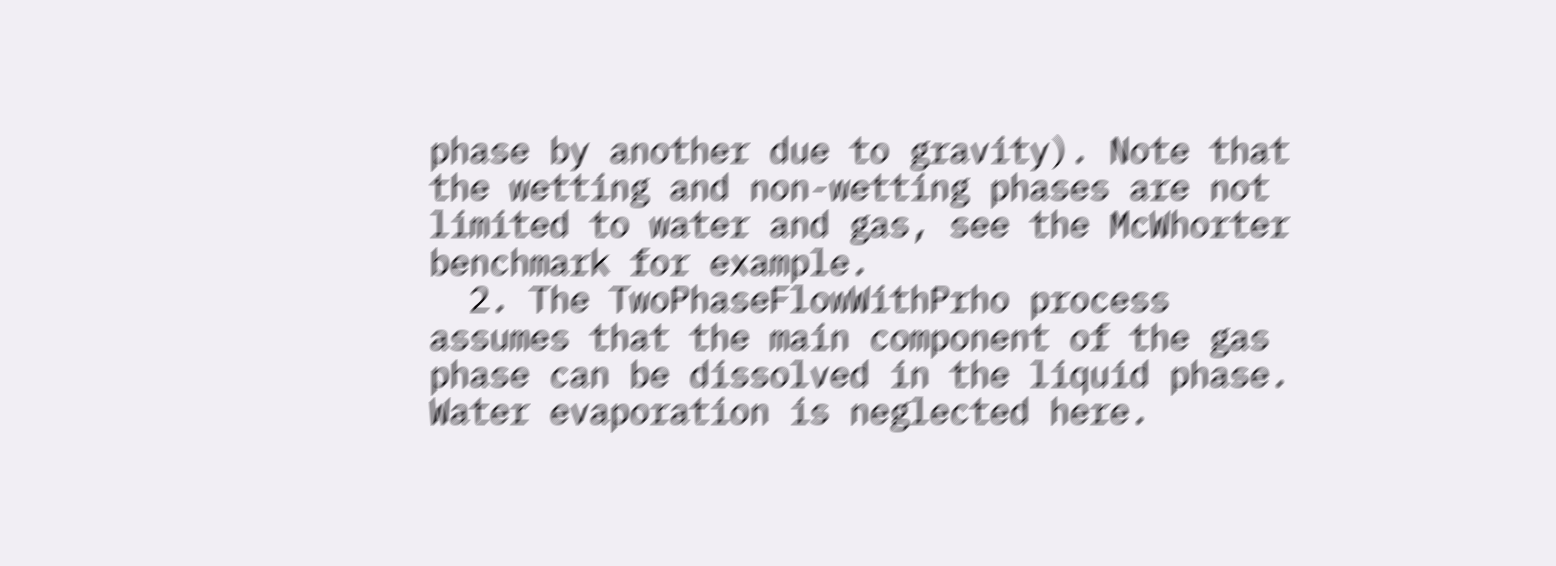phase by another due to gravity). Note that the wetting and non-wetting phases are not limited to water and gas, see the McWhorter benchmark for example.
  2. The TwoPhaseFlowWithPrho process assumes that the main component of the gas phase can be dissolved in the liquid phase. Water evaporation is neglected here.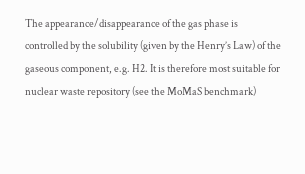The appearance/disappearance of the gas phase is controlled by the solubility (given by the Henry’s Law) of the gaseous component, e.g. H2. It is therefore most suitable for nuclear waste repository (see the MoMaS benchmark)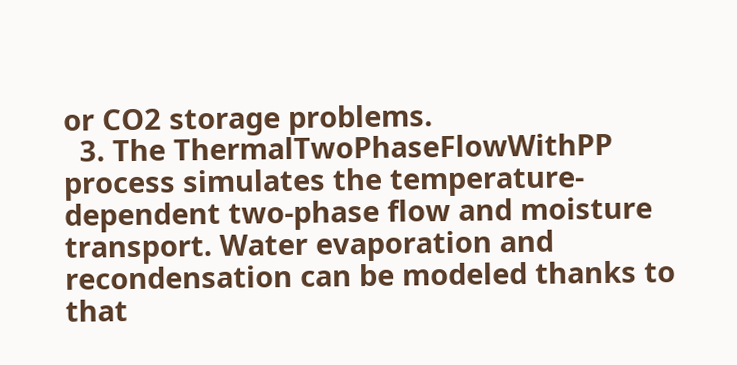or CO2 storage problems.
  3. The ThermalTwoPhaseFlowWithPP process simulates the temperature-dependent two-phase flow and moisture transport. Water evaporation and recondensation can be modeled thanks to that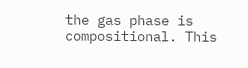the gas phase is compositional. This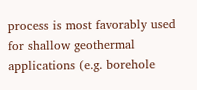process is most favorably used for shallow geothermal applications (e.g. borehole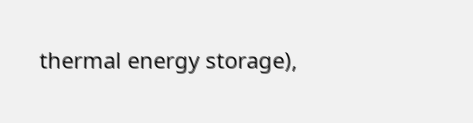thermal energy storage),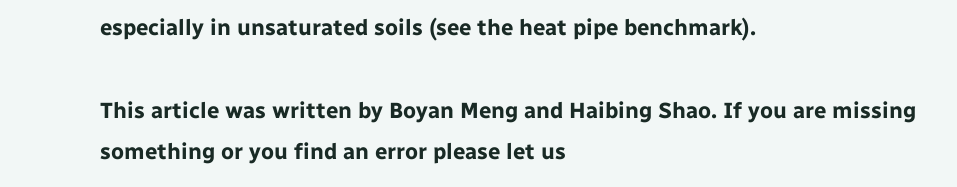especially in unsaturated soils (see the heat pipe benchmark).

This article was written by Boyan Meng and Haibing Shao. If you are missing something or you find an error please let us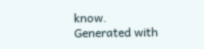know.
Generated with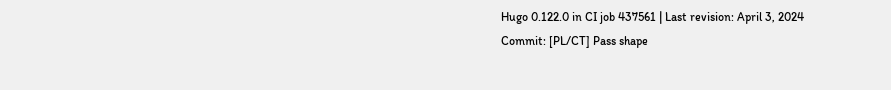Hugo 0.122.0 in CI job 437561 | Last revision: April 3, 2024
Commit: [PL/CT] Pass shape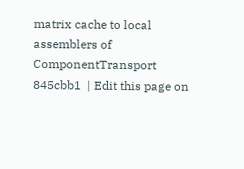matrix cache to local assemblers of ComponentTransport 845cbb1  | Edit this page on